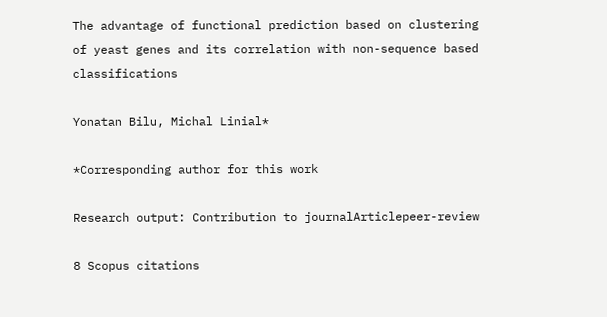The advantage of functional prediction based on clustering of yeast genes and its correlation with non-sequence based classifications

Yonatan Bilu, Michal Linial*

*Corresponding author for this work

Research output: Contribution to journalArticlepeer-review

8 Scopus citations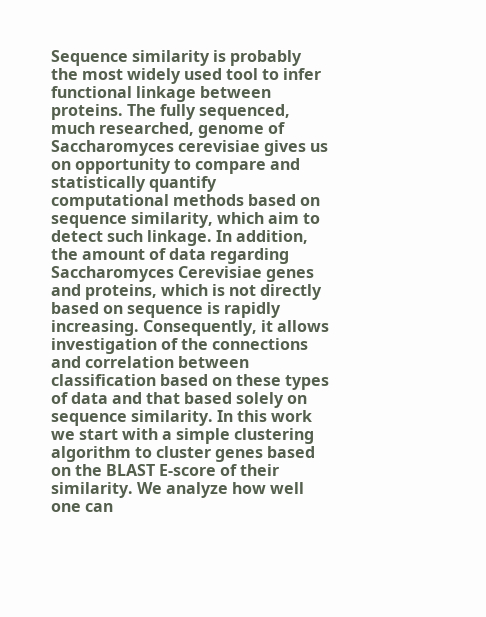Sequence similarity is probably the most widely used tool to infer functional linkage between proteins. The fully sequenced, much researched, genome of Saccharomyces cerevisiae gives us on opportunity to compare and statistically quantify computational methods based on sequence similarity, which aim to detect such linkage. In addition, the amount of data regarding Saccharomyces Cerevisiae genes and proteins, which is not directly based on sequence is rapidly increasing. Consequently, it allows investigation of the connections and correlation between classification based on these types of data and that based solely on sequence similarity. In this work we start with a simple clustering algorithm to cluster genes based on the BLAST E-score of their similarity. We analyze how well one can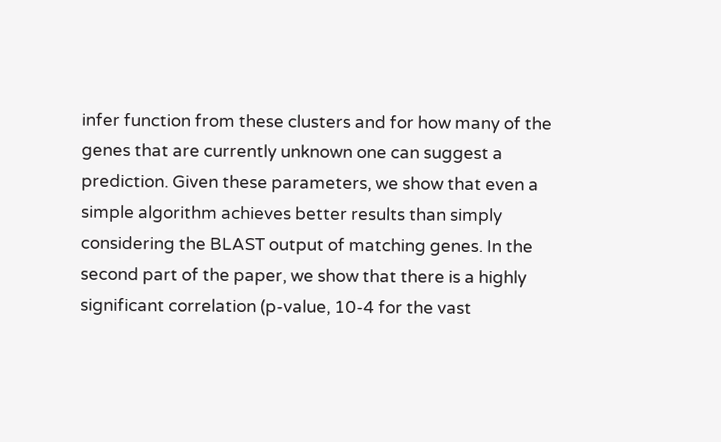infer function from these clusters and for how many of the genes that are currently unknown one can suggest a prediction. Given these parameters, we show that even a simple algorithm achieves better results than simply considering the BLAST output of matching genes. In the second part of the paper, we show that there is a highly significant correlation (p-value, 10-4 for the vast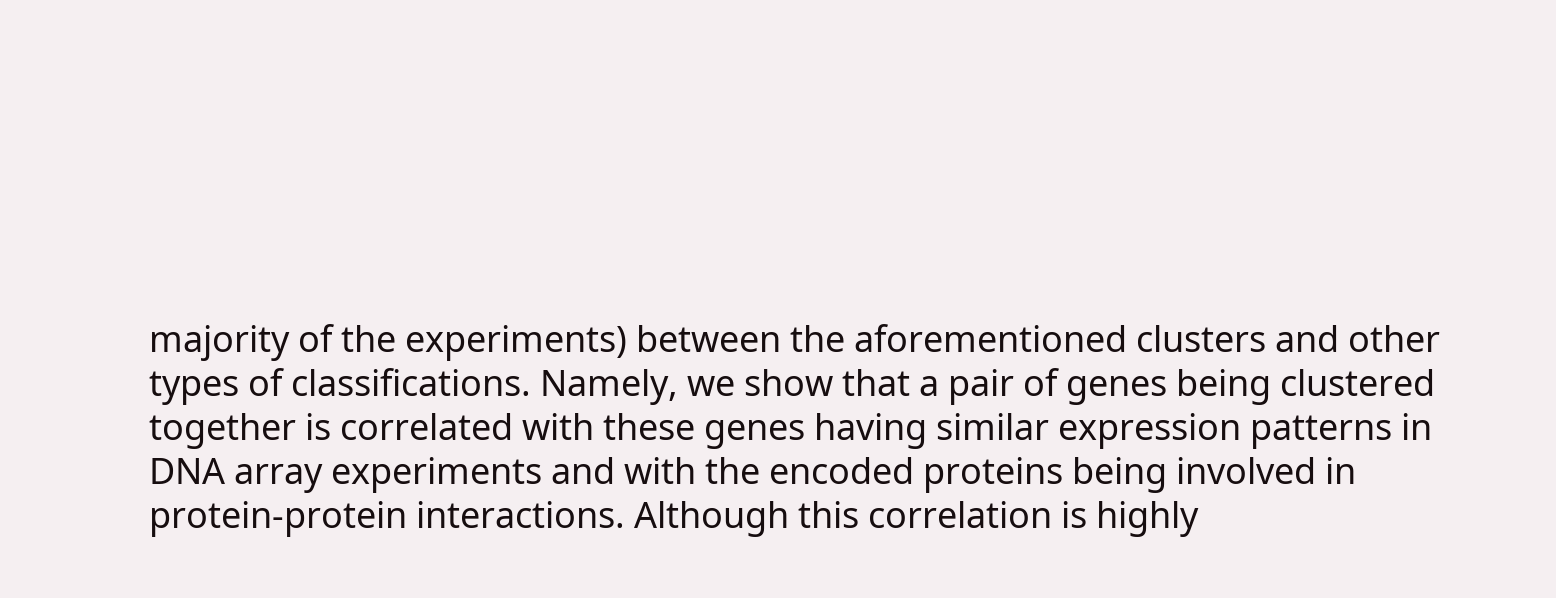majority of the experiments) between the aforementioned clusters and other types of classifications. Namely, we show that a pair of genes being clustered together is correlated with these genes having similar expression patterns in DNA array experiments and with the encoded proteins being involved in protein-protein interactions. Although this correlation is highly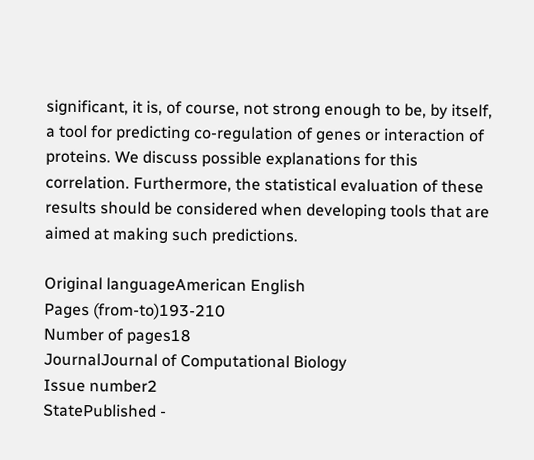significant, it is, of course, not strong enough to be, by itself, a tool for predicting co-regulation of genes or interaction of proteins. We discuss possible explanations for this correlation. Furthermore, the statistical evaluation of these results should be considered when developing tools that are aimed at making such predictions.

Original languageAmerican English
Pages (from-to)193-210
Number of pages18
JournalJournal of Computational Biology
Issue number2
StatePublished -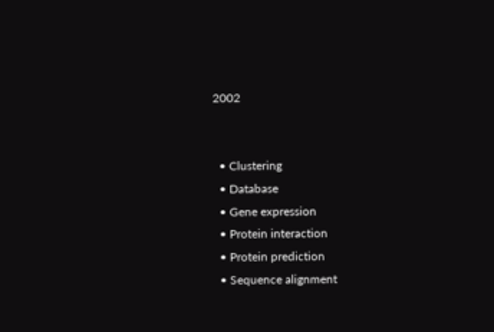2002


  • Clustering
  • Database
  • Gene expression
  • Protein interaction
  • Protein prediction
  • Sequence alignment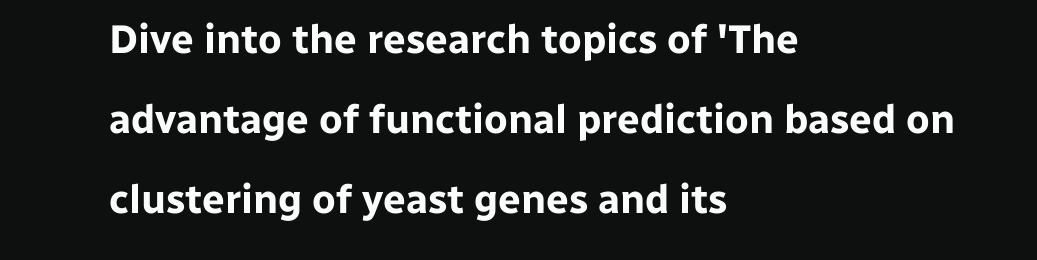Dive into the research topics of 'The advantage of functional prediction based on clustering of yeast genes and its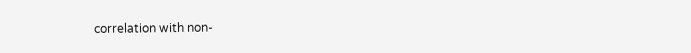correlation with non-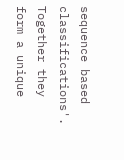sequence based classifications'. Together they form a unique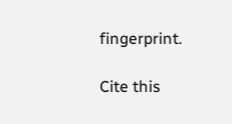fingerprint.

Cite this